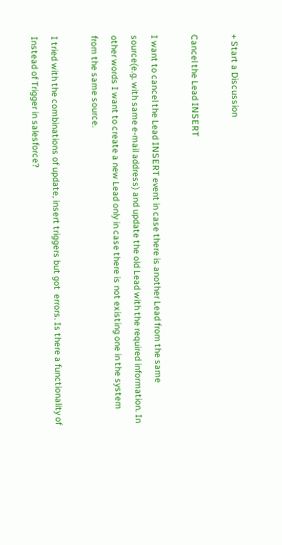+ Start a Discussion

Cancel the Lead INSERT

I want to cancel the Lead INSERT event in case there is another Lead from the same source(e.g. with same e-mail address) and update the old Lead with the required information. In other words I want to create a new Lead only in case there is not existing one in the system from the same source.

I tried with the combinations of update, insert triggers but got  errors. Is there a functionality of Instead of Trigger in salesforce?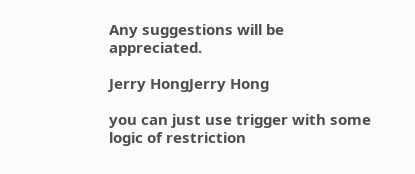Any suggestions will be appreciated.

Jerry HongJerry Hong

you can just use trigger with some logic of restriction